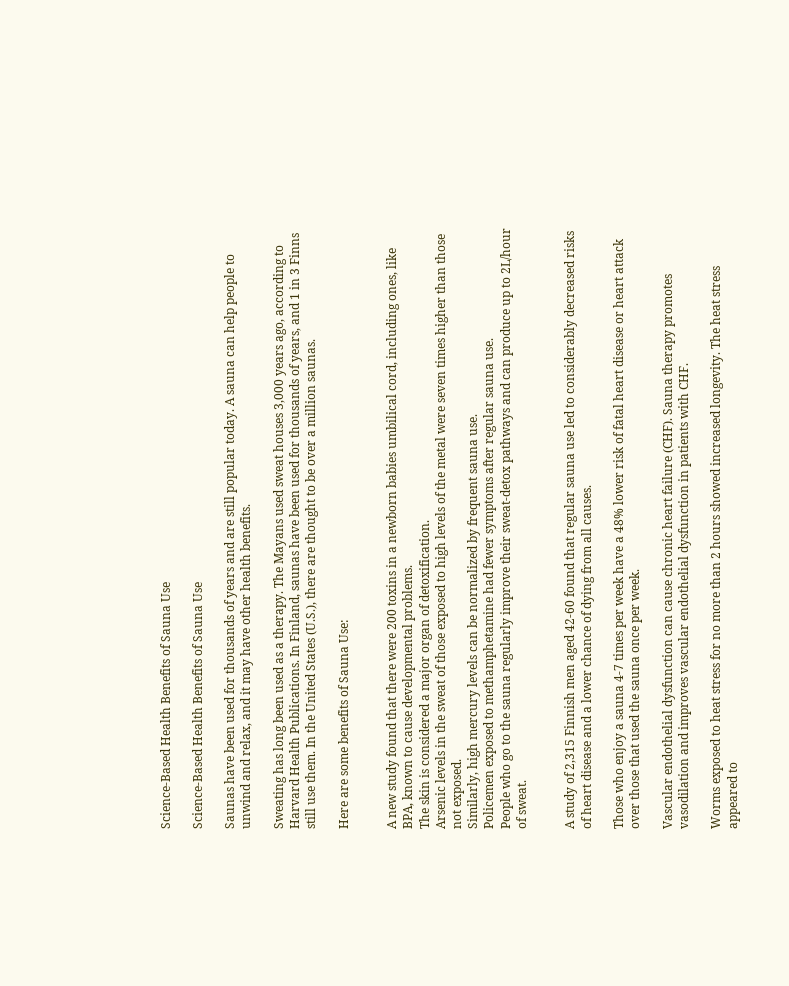Science-Based Health Benefits of Sauna Use

Science-Based Health Benefits of Sauna Use

Saunas have been used for thousands of years and are still popular today. A sauna can help people to unwind and relax, and it may have other health benefits.

Sweating has long been used as a therapy. The Mayans used sweat houses 3,000 years ago, according to Harvard Health Publications. In Finland, saunas have been used for thousands of years, and 1 in 3 Finns still use them. In the United States (U.S.), there are thought to be over a million saunas.

Here are some benefits of Sauna Use:


A new study found that there were 200 toxins in a newborn babies umbilical cord, including ones, like BPA, known to cause developmental problems.
The skin is considered a major organ of detoxification.
Arsenic levels in the sweat of those exposed to high levels of the metal were seven times higher than those not exposed.
Similarly, high mercury levels can be normalized by frequent sauna use.
Policemen exposed to methamphetamine had fewer symptoms after regular sauna use.
People who go to the sauna regularly improve their sweat-detox pathways and can produce up to 2L/hour of sweat.


A study of 2,315 Finnish men aged 42-60 found that regular sauna use led to considerably decreased risks of heart disease and a lower chance of dying from all causes.

Those who enjoy a sauna 4-7 times per week have a 48% lower risk of fatal heart disease or heart attack over those that used the sauna once per week.

Vascular endothelial dysfunction can cause chronic heart failure (CHF). Sauna therapy promotes vasodilation and improves vascular endothelial dysfunction in patients with CHF.

Worms exposed to heat stress for no more than 2 hours showed increased longevity. The heat stress appeared to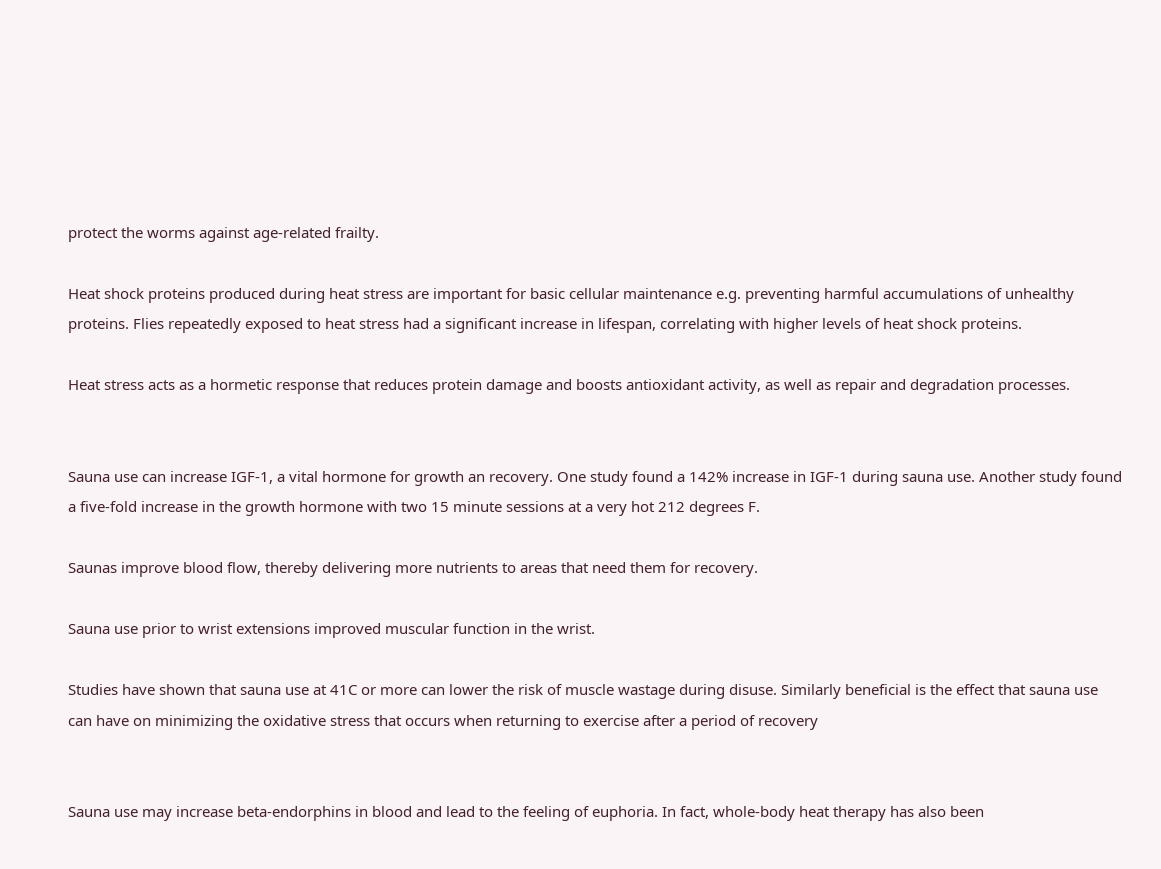protect the worms against age-related frailty.

Heat shock proteins produced during heat stress are important for basic cellular maintenance e.g. preventing harmful accumulations of unhealthy proteins. Flies repeatedly exposed to heat stress had a significant increase in lifespan, correlating with higher levels of heat shock proteins.

Heat stress acts as a hormetic response that reduces protein damage and boosts antioxidant activity, as well as repair and degradation processes.


Sauna use can increase IGF-1, a vital hormone for growth an recovery. One study found a 142% increase in IGF-1 during sauna use. Another study found a five-fold increase in the growth hormone with two 15 minute sessions at a very hot 212 degrees F.

Saunas improve blood flow, thereby delivering more nutrients to areas that need them for recovery.

Sauna use prior to wrist extensions improved muscular function in the wrist.

Studies have shown that sauna use at 41C or more can lower the risk of muscle wastage during disuse. Similarly beneficial is the effect that sauna use can have on minimizing the oxidative stress that occurs when returning to exercise after a period of recovery


Sauna use may increase beta-endorphins in blood and lead to the feeling of euphoria. In fact, whole-body heat therapy has also been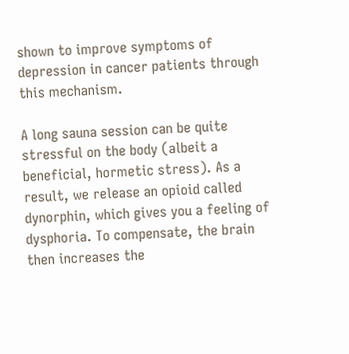shown to improve symptoms of depression in cancer patients through this mechanism.

A long sauna session can be quite stressful on the body (albeit a beneficial, hormetic stress). As a result, we release an opioid called dynorphin, which gives you a feeling of dysphoria. To compensate, the brain then increases the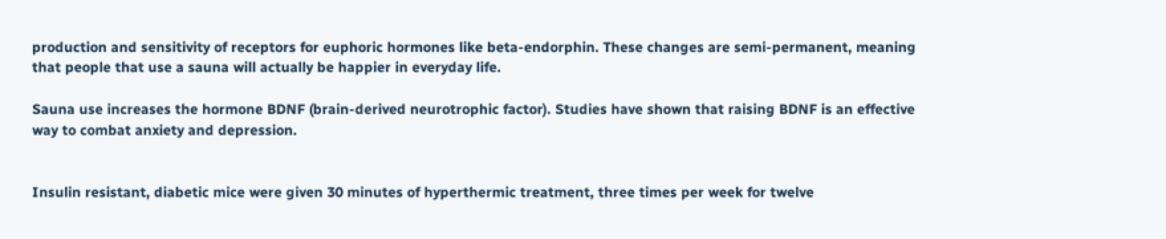production and sensitivity of receptors for euphoric hormones like beta-endorphin. These changes are semi-permanent, meaning that people that use a sauna will actually be happier in everyday life.

Sauna use increases the hormone BDNF (brain-derived neurotrophic factor). Studies have shown that raising BDNF is an effective way to combat anxiety and depression.


Insulin resistant, diabetic mice were given 30 minutes of hyperthermic treatment, three times per week for twelve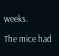weeks.

The mice had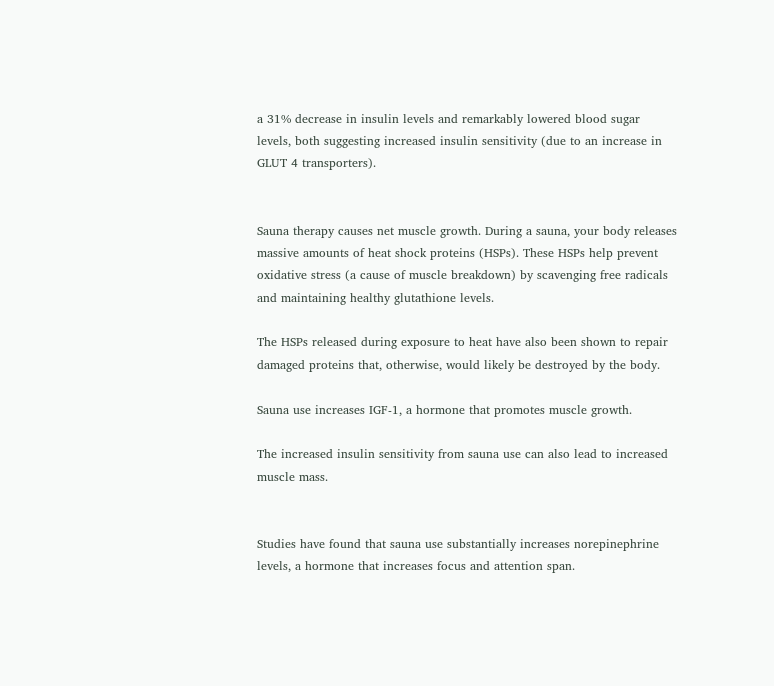a 31% decrease in insulin levels and remarkably lowered blood sugar levels, both suggesting increased insulin sensitivity (due to an increase in GLUT 4 transporters).


Sauna therapy causes net muscle growth. During a sauna, your body releases massive amounts of heat shock proteins (HSPs). These HSPs help prevent oxidative stress (a cause of muscle breakdown) by scavenging free radicals and maintaining healthy glutathione levels.

The HSPs released during exposure to heat have also been shown to repair damaged proteins that, otherwise, would likely be destroyed by the body.

Sauna use increases IGF-1, a hormone that promotes muscle growth.

The increased insulin sensitivity from sauna use can also lead to increased muscle mass.


Studies have found that sauna use substantially increases norepinephrine levels, a hormone that increases focus and attention span.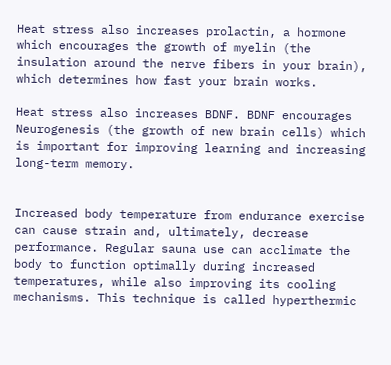Heat stress also increases prolactin, a hormone which encourages the growth of myelin (the insulation around the nerve fibers in your brain), which determines how fast your brain works.

Heat stress also increases BDNF. BDNF encourages Neurogenesis (the growth of new brain cells) which is important for improving learning and increasing long-term memory.


Increased body temperature from endurance exercise can cause strain and, ultimately, decrease performance. Regular sauna use can acclimate the body to function optimally during increased temperatures, while also improving its cooling mechanisms. This technique is called hyperthermic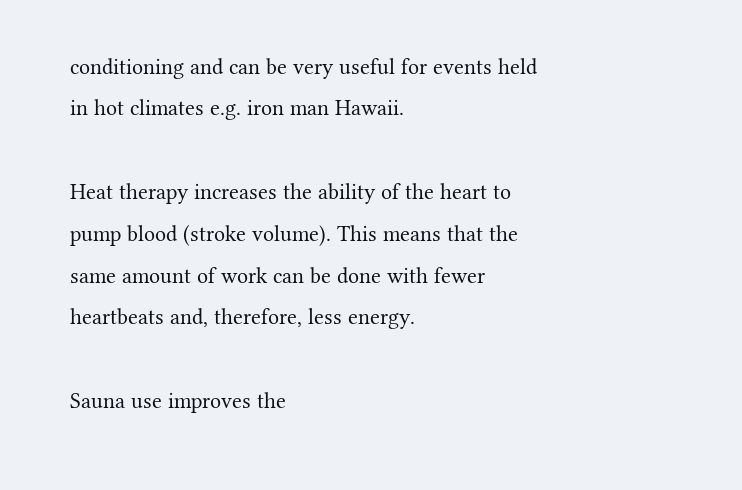conditioning and can be very useful for events held in hot climates e.g. iron man Hawaii.

Heat therapy increases the ability of the heart to pump blood (stroke volume). This means that the same amount of work can be done with fewer heartbeats and, therefore, less energy.

Sauna use improves the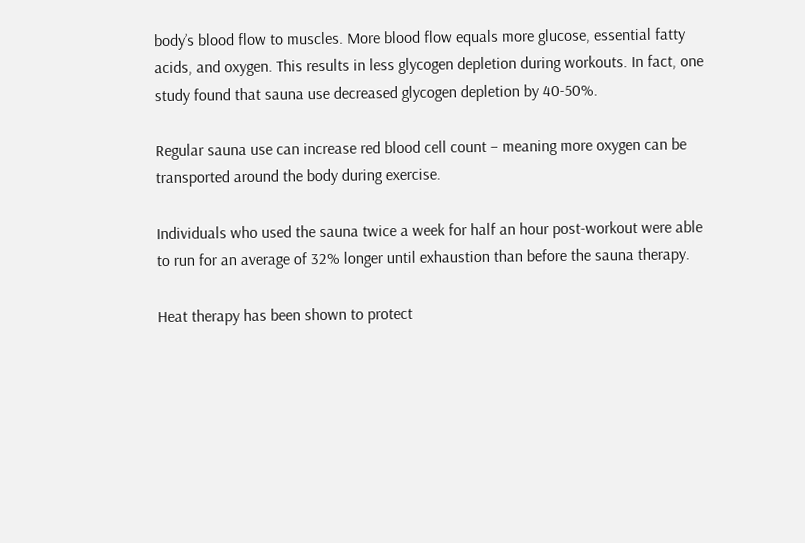body’s blood flow to muscles. More blood flow equals more glucose, essential fatty acids, and oxygen. This results in less glycogen depletion during workouts. In fact, one study found that sauna use decreased glycogen depletion by 40-50%.

Regular sauna use can increase red blood cell count – meaning more oxygen can be transported around the body during exercise.

Individuals who used the sauna twice a week for half an hour post-workout were able to run for an average of 32% longer until exhaustion than before the sauna therapy.

Heat therapy has been shown to protect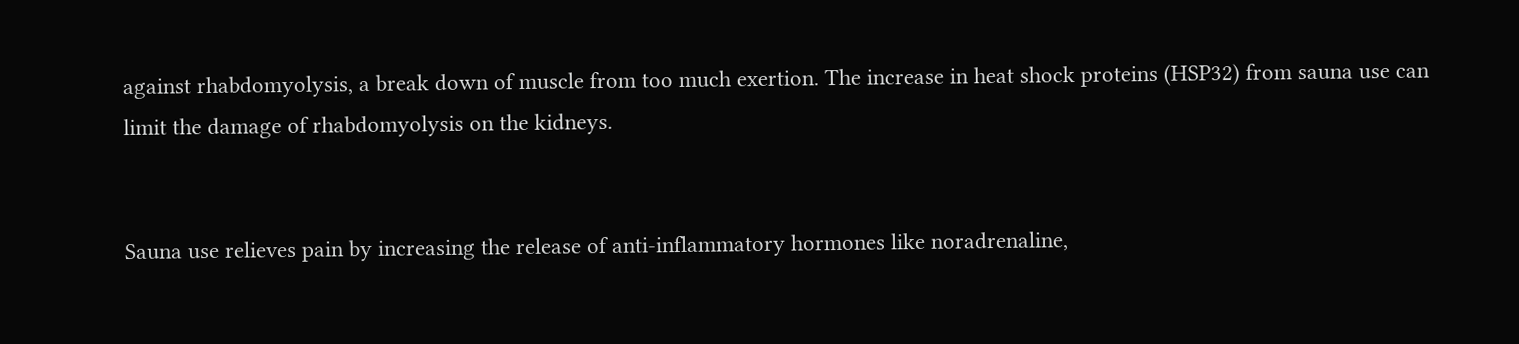against rhabdomyolysis, a break down of muscle from too much exertion. The increase in heat shock proteins (HSP32) from sauna use can limit the damage of rhabdomyolysis on the kidneys.


Sauna use relieves pain by increasing the release of anti-inflammatory hormones like noradrenaline,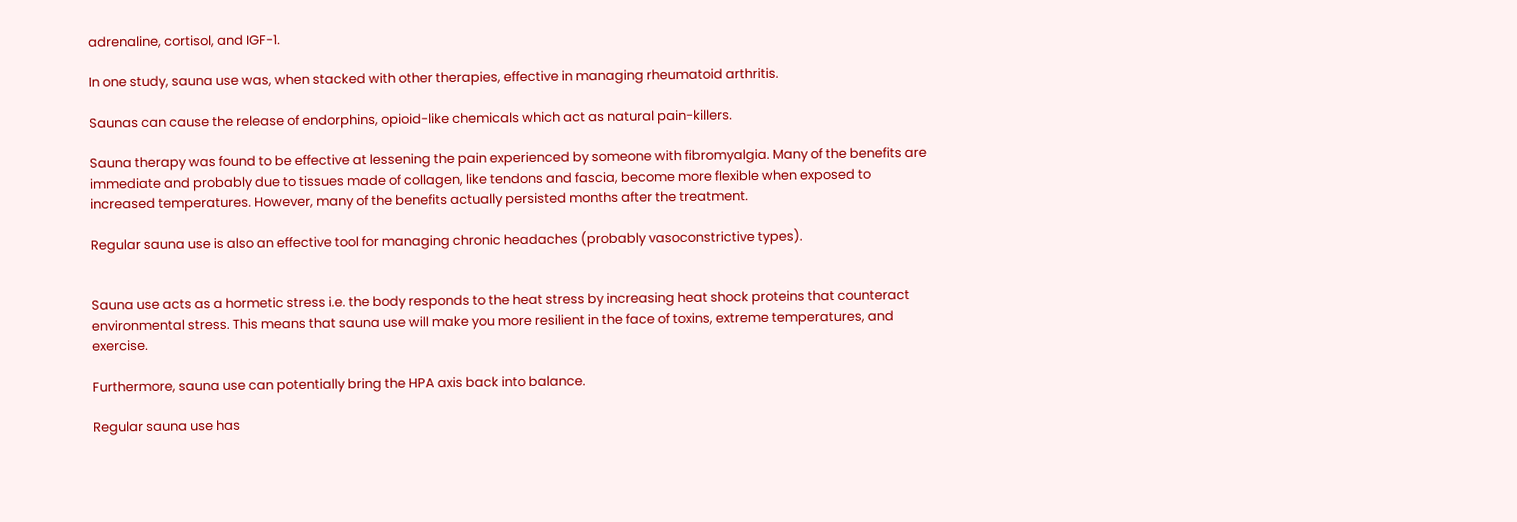adrenaline, cortisol, and IGF-1.

In one study, sauna use was, when stacked with other therapies, effective in managing rheumatoid arthritis.

Saunas can cause the release of endorphins, opioid-like chemicals which act as natural pain-killers.

Sauna therapy was found to be effective at lessening the pain experienced by someone with fibromyalgia. Many of the benefits are immediate and probably due to tissues made of collagen, like tendons and fascia, become more flexible when exposed to increased temperatures. However, many of the benefits actually persisted months after the treatment.

Regular sauna use is also an effective tool for managing chronic headaches (probably vasoconstrictive types).


Sauna use acts as a hormetic stress i.e. the body responds to the heat stress by increasing heat shock proteins that counteract environmental stress. This means that sauna use will make you more resilient in the face of toxins, extreme temperatures, and exercise.

Furthermore, sauna use can potentially bring the HPA axis back into balance.

Regular sauna use has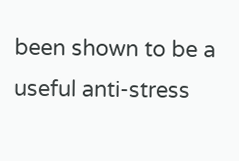been shown to be a useful anti-stress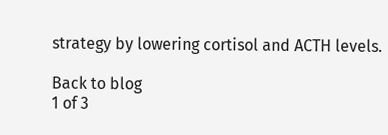strategy by lowering cortisol and ACTH levels.

Back to blog
1 of 3